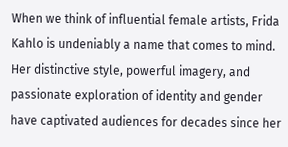When we think of influential female artists, Frida Kahlo is undeniably a name that comes to mind. Her distinctive style, powerful imagery, and passionate exploration of identity and gender have captivated audiences for decades since her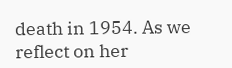death in 1954. As we reflect on her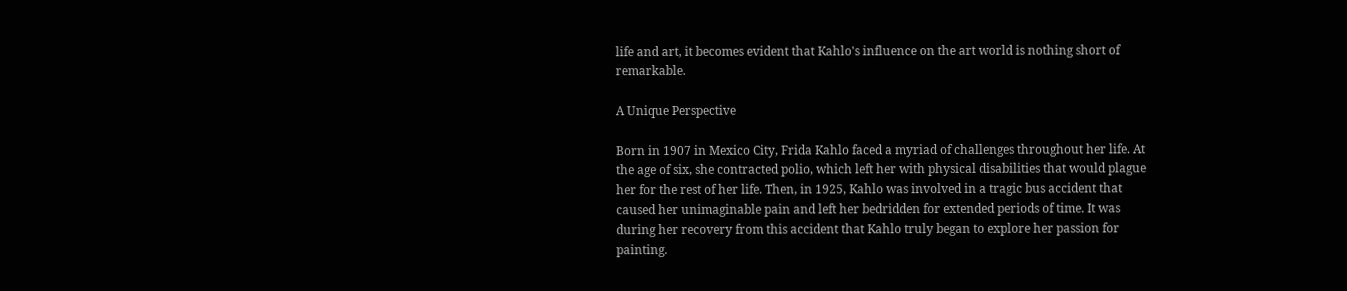life and art, it becomes evident that Kahlo's influence on the art world is nothing short of remarkable.

A Unique Perspective

Born in 1907 in Mexico City, Frida Kahlo faced a myriad of challenges throughout her life. At the age of six, she contracted polio, which left her with physical disabilities that would plague her for the rest of her life. Then, in 1925, Kahlo was involved in a tragic bus accident that caused her unimaginable pain and left her bedridden for extended periods of time. It was during her recovery from this accident that Kahlo truly began to explore her passion for painting.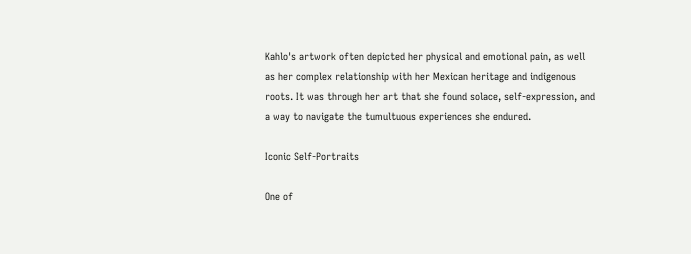Kahlo's artwork often depicted her physical and emotional pain, as well as her complex relationship with her Mexican heritage and indigenous roots. It was through her art that she found solace, self-expression, and a way to navigate the tumultuous experiences she endured.

Iconic Self-Portraits

One of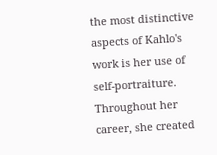the most distinctive aspects of Kahlo's work is her use of self-portraiture. Throughout her career, she created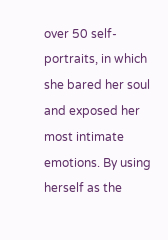over 50 self-portraits, in which she bared her soul and exposed her most intimate emotions. By using herself as the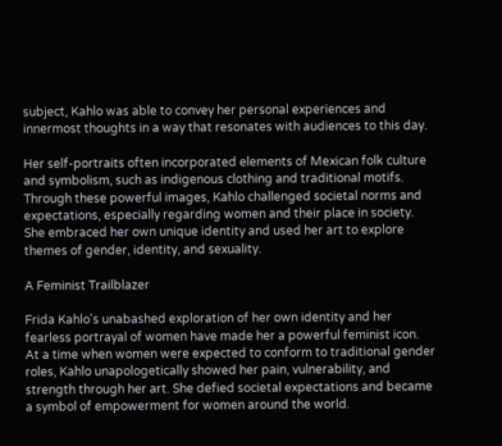subject, Kahlo was able to convey her personal experiences and innermost thoughts in a way that resonates with audiences to this day.

Her self-portraits often incorporated elements of Mexican folk culture and symbolism, such as indigenous clothing and traditional motifs. Through these powerful images, Kahlo challenged societal norms and expectations, especially regarding women and their place in society. She embraced her own unique identity and used her art to explore themes of gender, identity, and sexuality.

A Feminist Trailblazer

Frida Kahlo's unabashed exploration of her own identity and her fearless portrayal of women have made her a powerful feminist icon. At a time when women were expected to conform to traditional gender roles, Kahlo unapologetically showed her pain, vulnerability, and strength through her art. She defied societal expectations and became a symbol of empowerment for women around the world.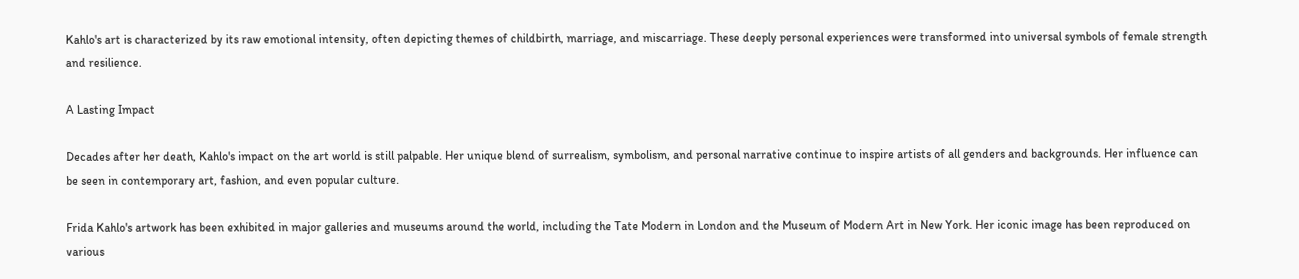Kahlo's art is characterized by its raw emotional intensity, often depicting themes of childbirth, marriage, and miscarriage. These deeply personal experiences were transformed into universal symbols of female strength and resilience.

A Lasting Impact

Decades after her death, Kahlo's impact on the art world is still palpable. Her unique blend of surrealism, symbolism, and personal narrative continue to inspire artists of all genders and backgrounds. Her influence can be seen in contemporary art, fashion, and even popular culture.

Frida Kahlo's artwork has been exhibited in major galleries and museums around the world, including the Tate Modern in London and the Museum of Modern Art in New York. Her iconic image has been reproduced on various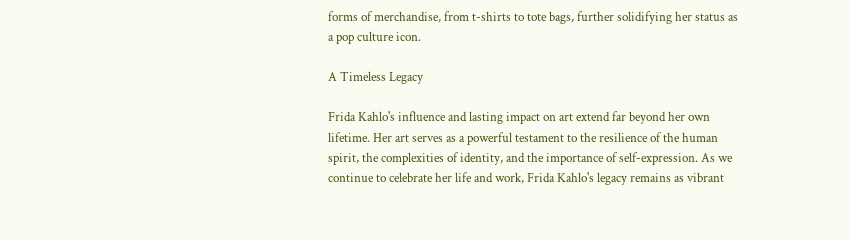forms of merchandise, from t-shirts to tote bags, further solidifying her status as a pop culture icon.

A Timeless Legacy

Frida Kahlo's influence and lasting impact on art extend far beyond her own lifetime. Her art serves as a powerful testament to the resilience of the human spirit, the complexities of identity, and the importance of self-expression. As we continue to celebrate her life and work, Frida Kahlo's legacy remains as vibrant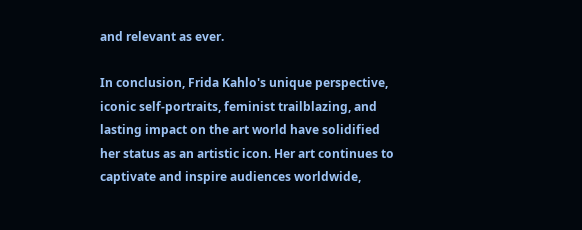and relevant as ever.

In conclusion, Frida Kahlo's unique perspective, iconic self-portraits, feminist trailblazing, and lasting impact on the art world have solidified her status as an artistic icon. Her art continues to captivate and inspire audiences worldwide,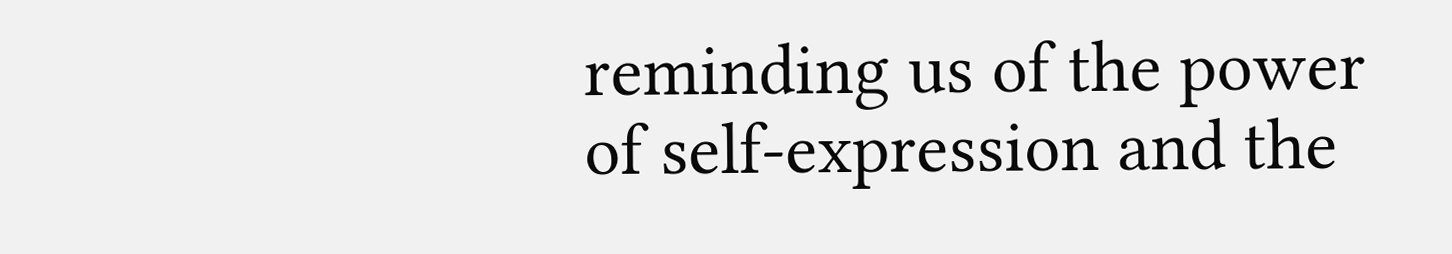reminding us of the power of self-expression and the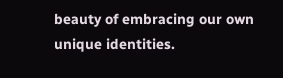beauty of embracing our own unique identities.